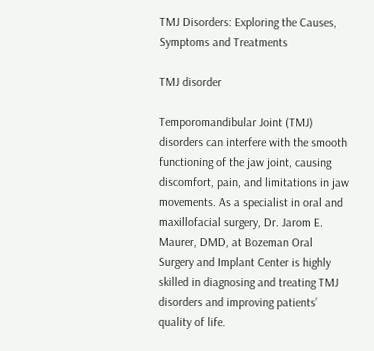TMJ Disorders: Exploring the Causes, Symptoms and Treatments

TMJ disorder

Temporomandibular Joint (TMJ) disorders can interfere with the smooth functioning of the jaw joint, causing discomfort, pain, and limitations in jaw movements. As a specialist in oral and maxillofacial surgery, Dr. Jarom E. Maurer, DMD, at Bozeman Oral Surgery and Implant Center is highly skilled in diagnosing and treating TMJ disorders and improving patients’ quality of life.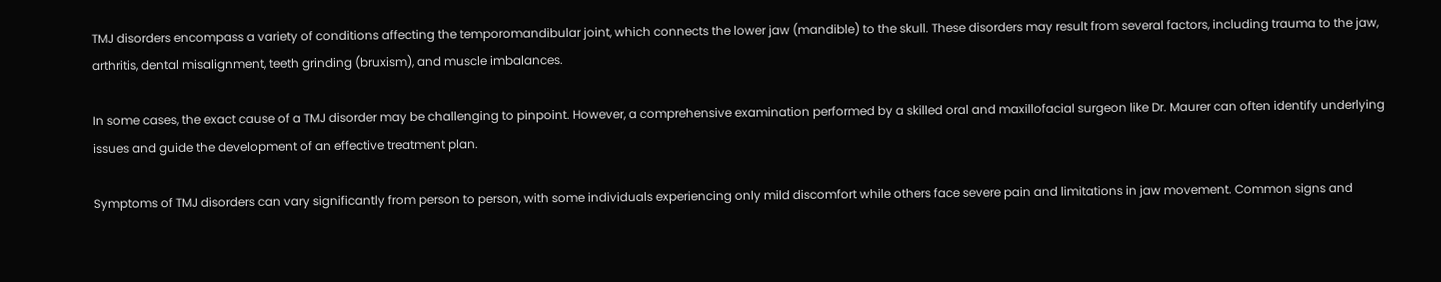TMJ disorders encompass a variety of conditions affecting the temporomandibular joint, which connects the lower jaw (mandible) to the skull. These disorders may result from several factors, including trauma to the jaw, arthritis, dental misalignment, teeth grinding (bruxism), and muscle imbalances.

In some cases, the exact cause of a TMJ disorder may be challenging to pinpoint. However, a comprehensive examination performed by a skilled oral and maxillofacial surgeon like Dr. Maurer can often identify underlying issues and guide the development of an effective treatment plan.

Symptoms of TMJ disorders can vary significantly from person to person, with some individuals experiencing only mild discomfort while others face severe pain and limitations in jaw movement. Common signs and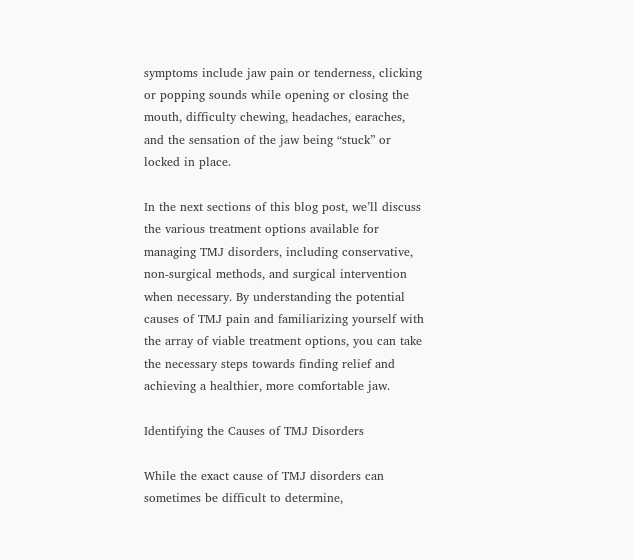symptoms include jaw pain or tenderness, clicking or popping sounds while opening or closing the mouth, difficulty chewing, headaches, earaches, and the sensation of the jaw being “stuck” or locked in place.

In the next sections of this blog post, we’ll discuss the various treatment options available for managing TMJ disorders, including conservative, non-surgical methods, and surgical intervention when necessary. By understanding the potential causes of TMJ pain and familiarizing yourself with the array of viable treatment options, you can take the necessary steps towards finding relief and achieving a healthier, more comfortable jaw.

Identifying the Causes of TMJ Disorders

While the exact cause of TMJ disorders can sometimes be difficult to determine,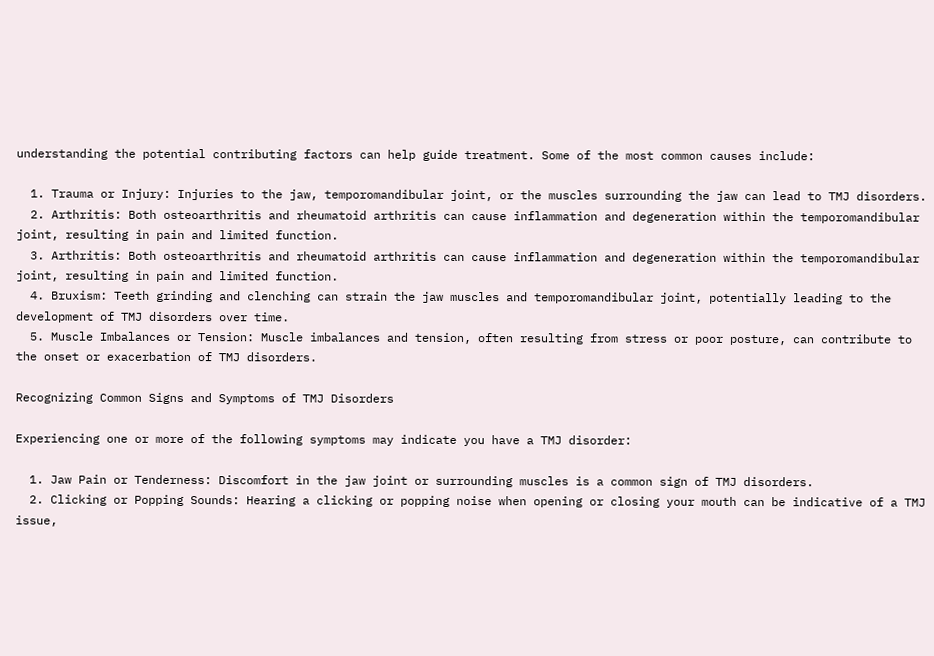understanding the potential contributing factors can help guide treatment. Some of the most common causes include:

  1. Trauma or Injury: Injuries to the jaw, temporomandibular joint, or the muscles surrounding the jaw can lead to TMJ disorders.
  2. Arthritis: Both osteoarthritis and rheumatoid arthritis can cause inflammation and degeneration within the temporomandibular joint, resulting in pain and limited function.
  3. Arthritis: Both osteoarthritis and rheumatoid arthritis can cause inflammation and degeneration within the temporomandibular joint, resulting in pain and limited function.
  4. Bruxism: Teeth grinding and clenching can strain the jaw muscles and temporomandibular joint, potentially leading to the development of TMJ disorders over time.
  5. Muscle Imbalances or Tension: Muscle imbalances and tension, often resulting from stress or poor posture, can contribute to the onset or exacerbation of TMJ disorders.

Recognizing Common Signs and Symptoms of TMJ Disorders

Experiencing one or more of the following symptoms may indicate you have a TMJ disorder:

  1. Jaw Pain or Tenderness: Discomfort in the jaw joint or surrounding muscles is a common sign of TMJ disorders.
  2. Clicking or Popping Sounds: Hearing a clicking or popping noise when opening or closing your mouth can be indicative of a TMJ issue,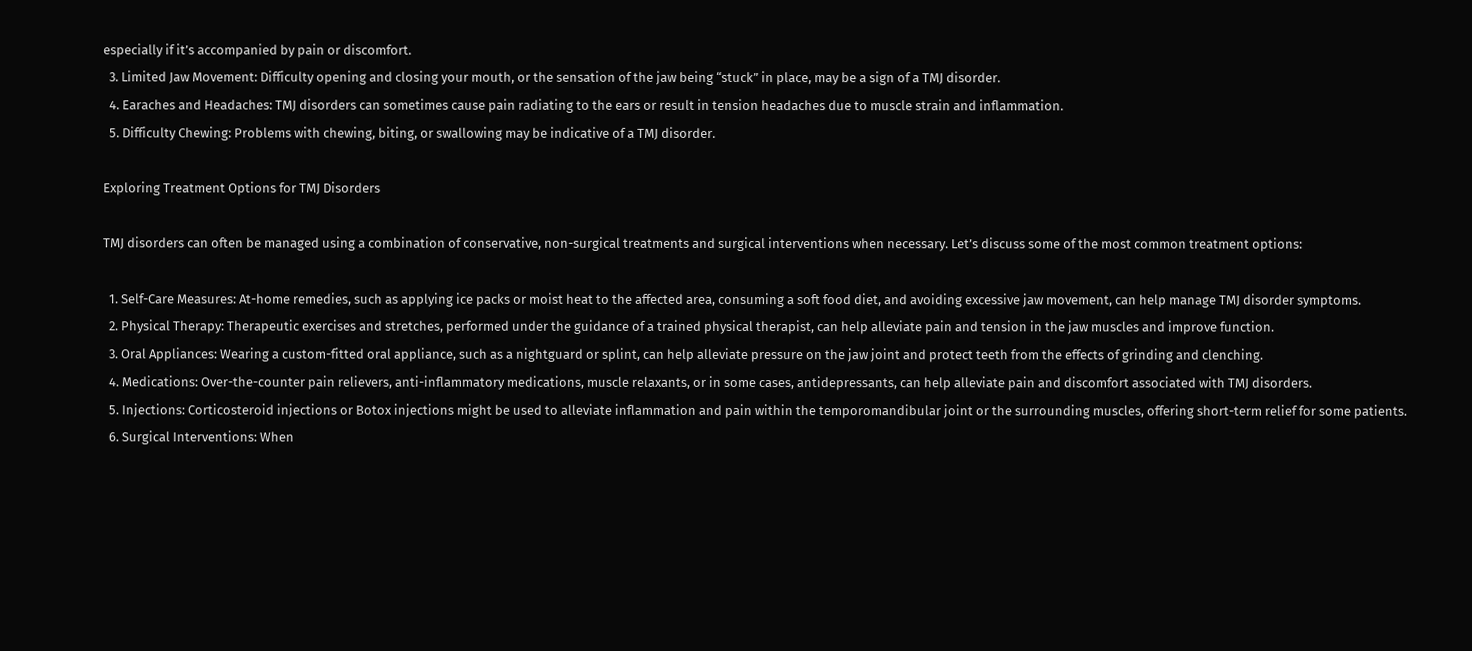especially if it’s accompanied by pain or discomfort.
  3. Limited Jaw Movement: Difficulty opening and closing your mouth, or the sensation of the jaw being “stuck” in place, may be a sign of a TMJ disorder.
  4. Earaches and Headaches: TMJ disorders can sometimes cause pain radiating to the ears or result in tension headaches due to muscle strain and inflammation.
  5. Difficulty Chewing: Problems with chewing, biting, or swallowing may be indicative of a TMJ disorder.

Exploring Treatment Options for TMJ Disorders

TMJ disorders can often be managed using a combination of conservative, non-surgical treatments and surgical interventions when necessary. Let’s discuss some of the most common treatment options:

  1. Self-Care Measures: At-home remedies, such as applying ice packs or moist heat to the affected area, consuming a soft food diet, and avoiding excessive jaw movement, can help manage TMJ disorder symptoms.
  2. Physical Therapy: Therapeutic exercises and stretches, performed under the guidance of a trained physical therapist, can help alleviate pain and tension in the jaw muscles and improve function.
  3. Oral Appliances: Wearing a custom-fitted oral appliance, such as a nightguard or splint, can help alleviate pressure on the jaw joint and protect teeth from the effects of grinding and clenching.
  4. Medications: Over-the-counter pain relievers, anti-inflammatory medications, muscle relaxants, or in some cases, antidepressants, can help alleviate pain and discomfort associated with TMJ disorders.
  5. Injections: Corticosteroid injections or Botox injections might be used to alleviate inflammation and pain within the temporomandibular joint or the surrounding muscles, offering short-term relief for some patients.
  6. Surgical Interventions: When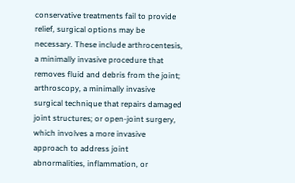conservative treatments fail to provide relief, surgical options may be necessary. These include arthrocentesis, a minimally invasive procedure that removes fluid and debris from the joint; arthroscopy, a minimally invasive surgical technique that repairs damaged joint structures; or open-joint surgery, which involves a more invasive approach to address joint abnormalities, inflammation, or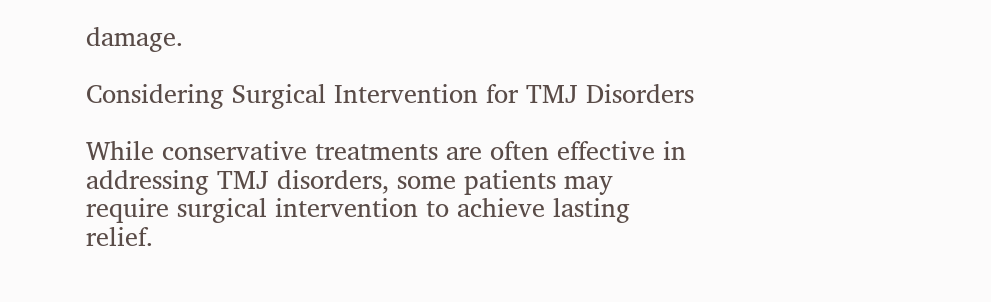damage.

Considering Surgical Intervention for TMJ Disorders

While conservative treatments are often effective in addressing TMJ disorders, some patients may require surgical intervention to achieve lasting relief.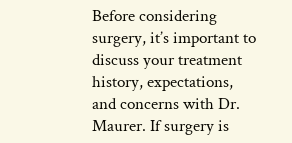Before considering surgery, it’s important to discuss your treatment history, expectations, and concerns with Dr. Maurer. If surgery is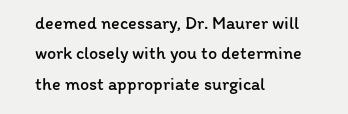deemed necessary, Dr. Maurer will work closely with you to determine the most appropriate surgical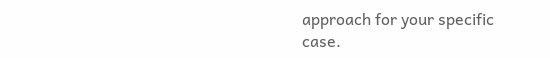approach for your specific case.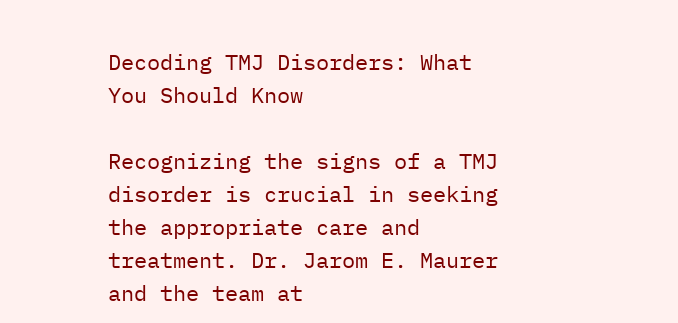Decoding TMJ Disorders: What You Should Know

Recognizing the signs of a TMJ disorder is crucial in seeking the appropriate care and treatment. Dr. Jarom E. Maurer and the team at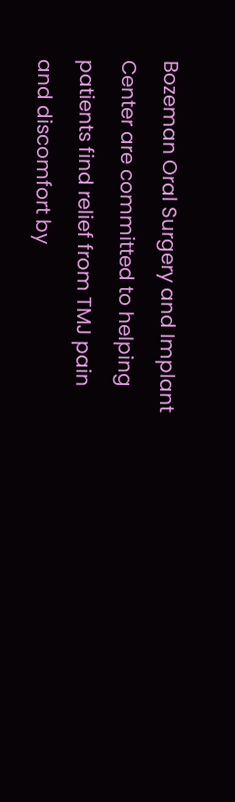Bozeman Oral Surgery and Implant Center are committed to helping patients find relief from TMJ pain and discomfort by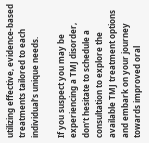utilizing effective, evidence-based treatments tailored to each individual’s unique needs.

If you suspect you may be experiencing a TMJ disorder, don’t hesitate to schedule a consultation to explore the available TMJ treatment options and embark on your journey towards improved oral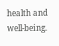health and well-being.